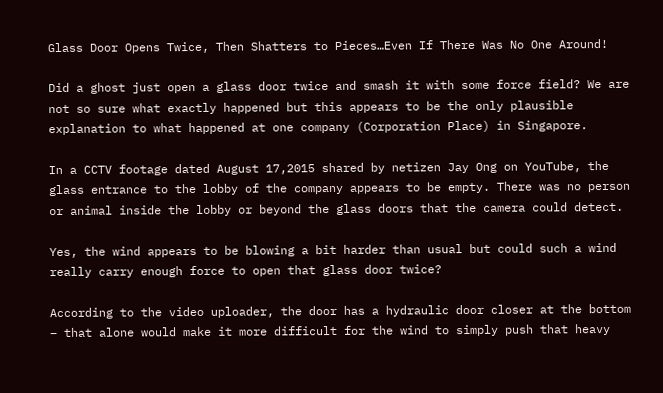Glass Door Opens Twice, Then Shatters to Pieces…Even If There Was No One Around!

Did a ghost just open a glass door twice and smash it with some force field? We are not so sure what exactly happened but this appears to be the only plausible explanation to what happened at one company (Corporation Place) in Singapore.

In a CCTV footage dated August 17,2015 shared by netizen Jay Ong on YouTube, the glass entrance to the lobby of the company appears to be empty. There was no person or animal inside the lobby or beyond the glass doors that the camera could detect.

Yes, the wind appears to be blowing a bit harder than usual but could such a wind really carry enough force to open that glass door twice?

According to the video uploader, the door has a hydraulic door closer at the bottom – that alone would make it more difficult for the wind to simply push that heavy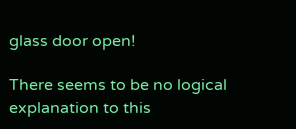glass door open!

There seems to be no logical explanation to this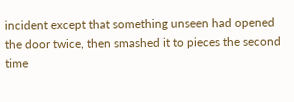incident except that something unseen had opened the door twice, then smashed it to pieces the second time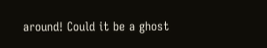around! Could it be a ghost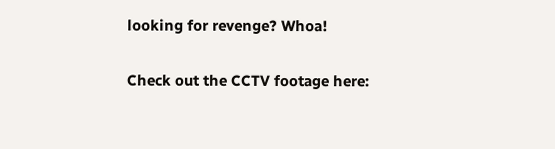looking for revenge? Whoa!

Check out the CCTV footage here: